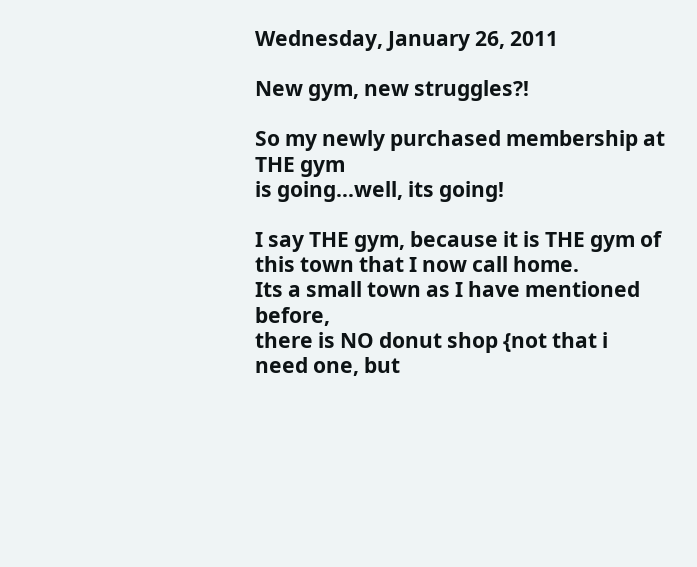Wednesday, January 26, 2011

New gym, new struggles?!

So my newly purchased membership at THE gym
is going...well, its going!

I say THE gym, because it is THE gym of this town that I now call home.
Its a small town as I have mentioned before,
there is NO donut shop {not that i need one, but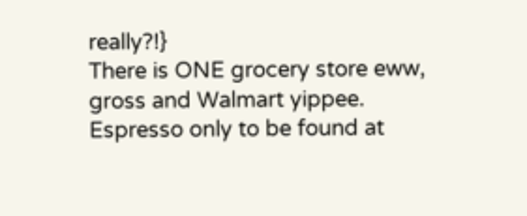really?!}
There is ONE grocery store eww, gross and Walmart yippee.
Espresso only to be found at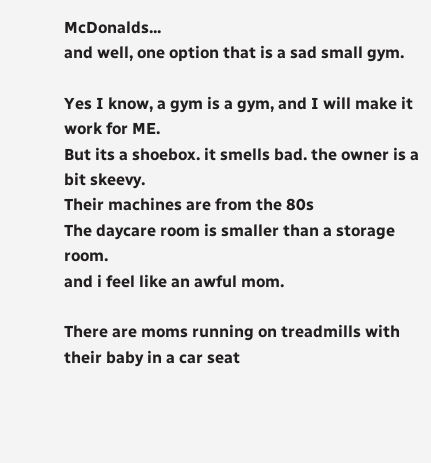McDonalds...
and well, one option that is a sad small gym.

Yes I know, a gym is a gym, and I will make it work for ME.
But its a shoebox. it smells bad. the owner is a bit skeevy.
Their machines are from the 80s
The daycare room is smaller than a storage room.
and i feel like an awful mom.

There are moms running on treadmills with their baby in a car seat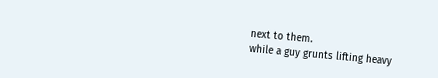next to them.
while a guy grunts lifting heavy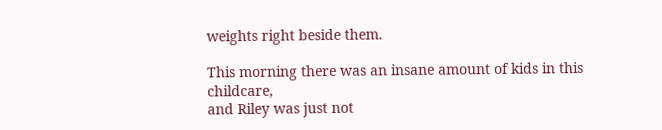weights right beside them.

This morning there was an insane amount of kids in this childcare,
and Riley was just not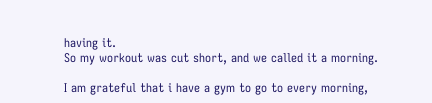having it.
So my workout was cut short, and we called it a morning.

I am grateful that i have a gym to go to every morning,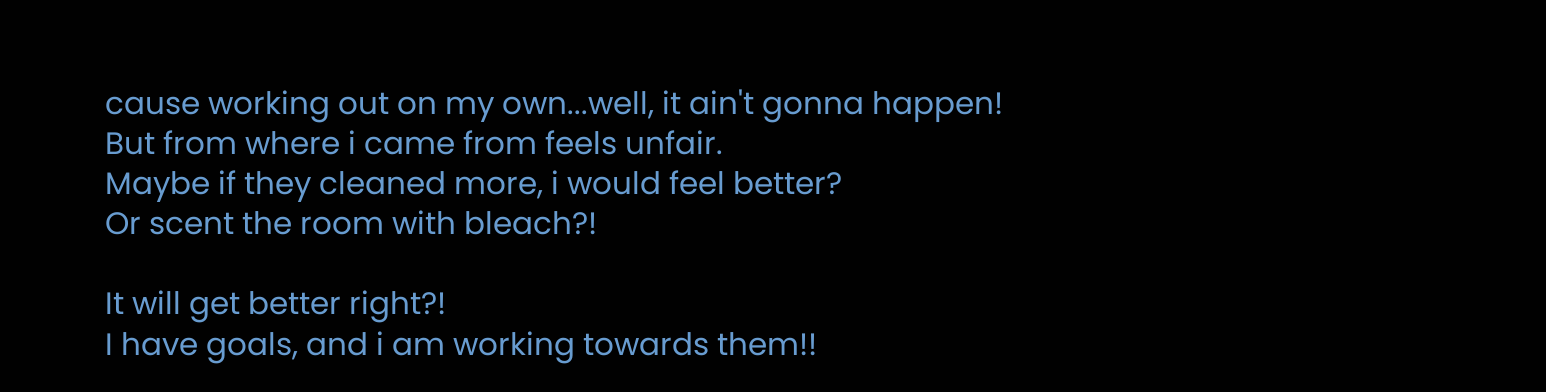cause working out on my own...well, it ain't gonna happen!
But from where i came from feels unfair.
Maybe if they cleaned more, i would feel better?
Or scent the room with bleach?!

It will get better right?!
I have goals, and i am working towards them!!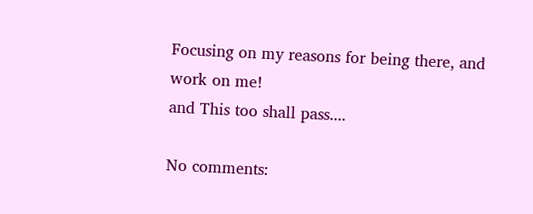Focusing on my reasons for being there, and work on me!
and This too shall pass....

No comments: